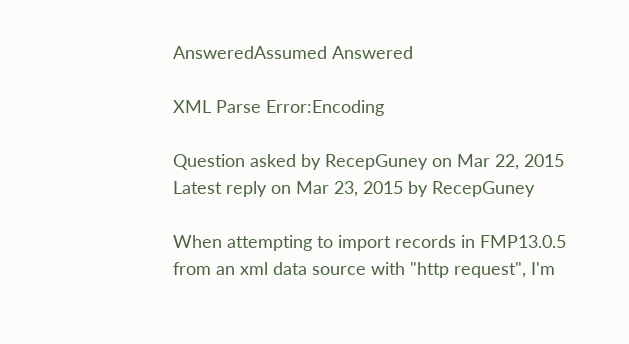AnsweredAssumed Answered

XML Parse Error:Encoding

Question asked by RecepGuney on Mar 22, 2015
Latest reply on Mar 23, 2015 by RecepGuney

When attempting to import records in FMP13.0.5 from an xml data source with "http request", I'm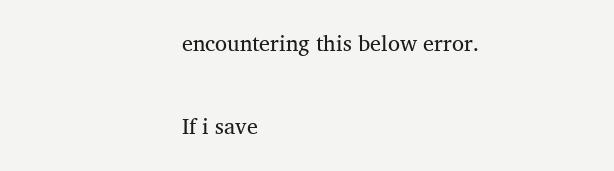encountering this below error.

If i save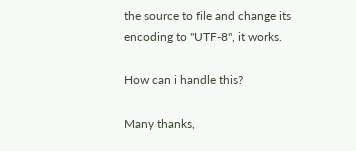the source to file and change its encoding to "UTF-8", it works.

How can i handle this?

Many thanks,